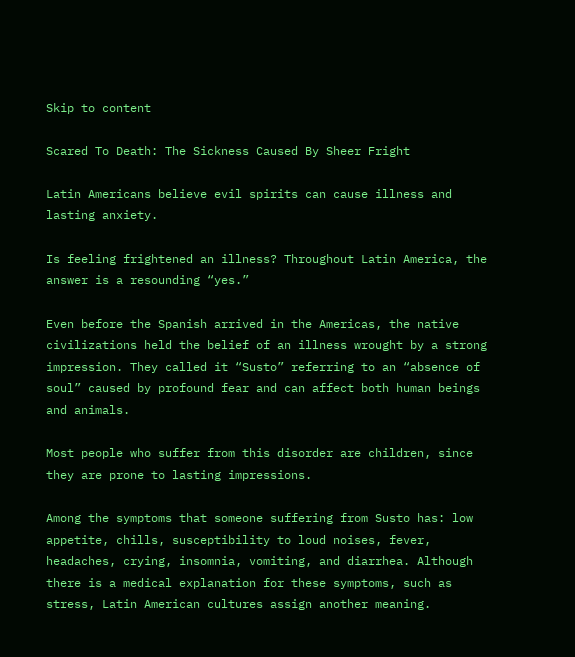Skip to content

Scared To Death: The Sickness Caused By Sheer Fright

Latin Americans believe evil spirits can cause illness and lasting anxiety.

Is feeling frightened an illness? Throughout Latin America, the answer is a resounding “yes.”

Even before the Spanish arrived in the Americas, the native civilizations held the belief of an illness wrought by a strong impression. They called it “Susto” referring to an “absence of soul” caused by profound fear and can affect both human beings and animals.

Most people who suffer from this disorder are children, since they are prone to lasting impressions.

Among the symptoms that someone suffering from Susto has: low appetite, chills, susceptibility to loud noises, fever, headaches, crying, insomnia, vomiting, and diarrhea. Although there is a medical explanation for these symptoms, such as stress, Latin American cultures assign another meaning.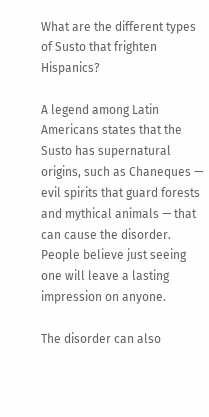What are the different types of Susto that frighten Hispanics?

A legend among Latin Americans states that the Susto has supernatural origins, such as Chaneques — evil spirits that guard forests and mythical animals — that can cause the disorder. People believe just seeing one will leave a lasting impression on anyone.

The disorder can also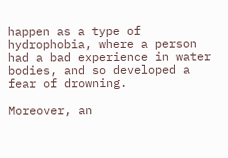happen as a type of hydrophobia, where a person had a bad experience in water bodies, and so developed a fear of drowning.

Moreover, an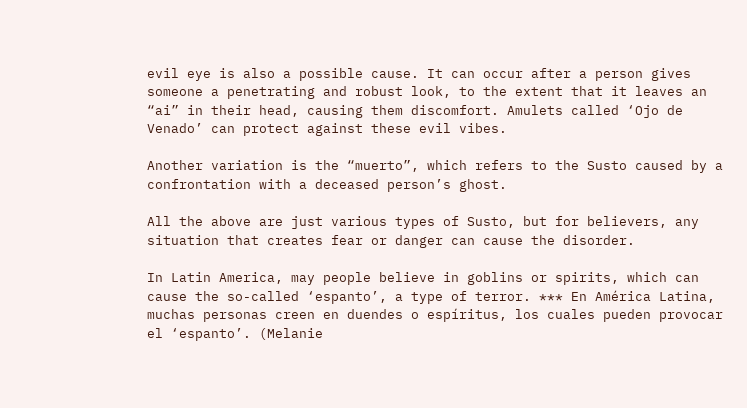evil eye is also a possible cause. It can occur after a person gives someone a penetrating and robust look, to the extent that it leaves an “ai” in their head, causing them discomfort. Amulets called ‘Ojo de Venado’ can protect against these evil vibes.

Another variation is the “muerto”, which refers to the Susto caused by a confrontation with a deceased person’s ghost.

All the above are just various types of Susto, but for believers, any situation that creates fear or danger can cause the disorder.

In Latin America, may people believe in goblins or spirits, which can cause the so-called ‘espanto’, a type of terror. *** En América Latina, muchas personas creen en duendes o espíritus, los cuales pueden provocar el ‘espanto’. (Melanie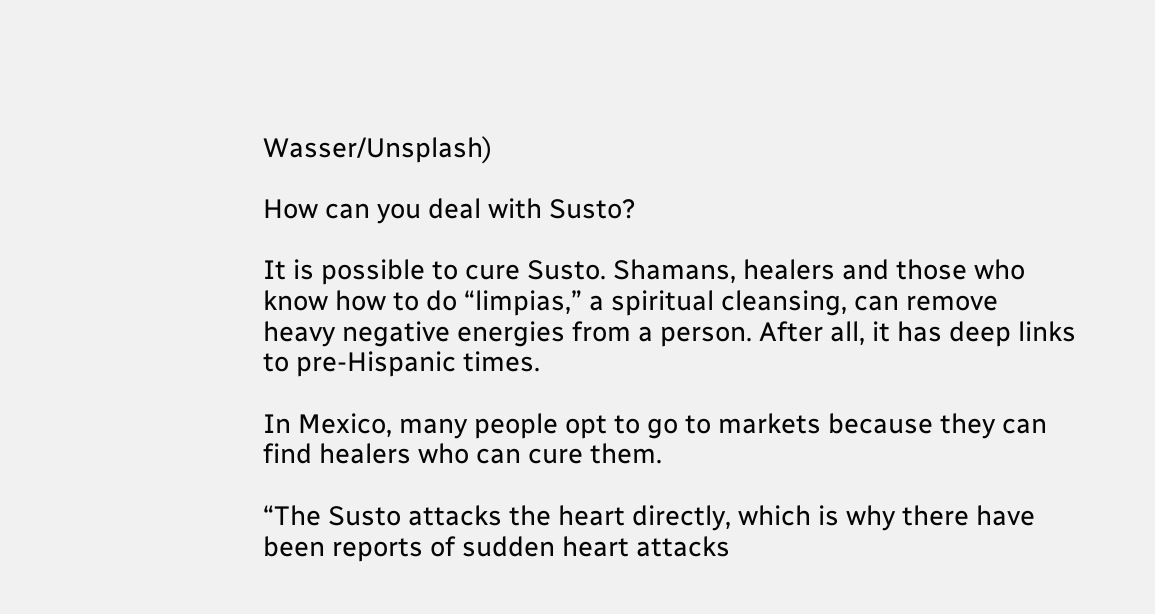Wasser/Unsplash)

How can you deal with Susto?

It is possible to cure Susto. Shamans, healers and those who know how to do “limpias,” a spiritual cleansing, can remove heavy negative energies from a person. After all, it has deep links to pre-Hispanic times.

In Mexico, many people opt to go to markets because they can find healers who can cure them.

“The Susto attacks the heart directly, which is why there have been reports of sudden heart attacks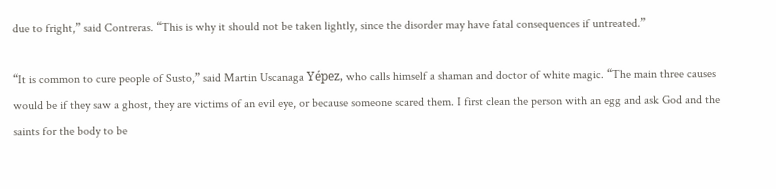due to fright,” said Contreras. “This is why it should not be taken lightly, since the disorder may have fatal consequences if untreated.”

“It is common to cure people of Susto,” said Martin Uscanaga Yépez, who calls himself a shaman and doctor of white magic. “The main three causes would be if they saw a ghost, they are victims of an evil eye, or because someone scared them. I first clean the person with an egg and ask God and the saints for the body to be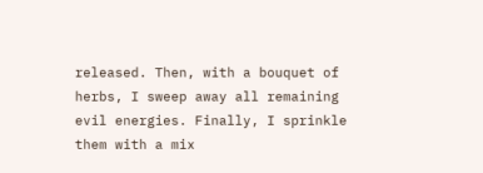released. Then, with a bouquet of herbs, I sweep away all remaining evil energies. Finally, I sprinkle them with a mix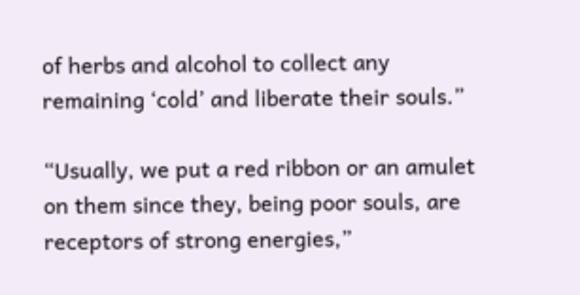of herbs and alcohol to collect any remaining ‘cold’ and liberate their souls.”

“Usually, we put a red ribbon or an amulet on them since they, being poor souls, are receptors of strong energies,”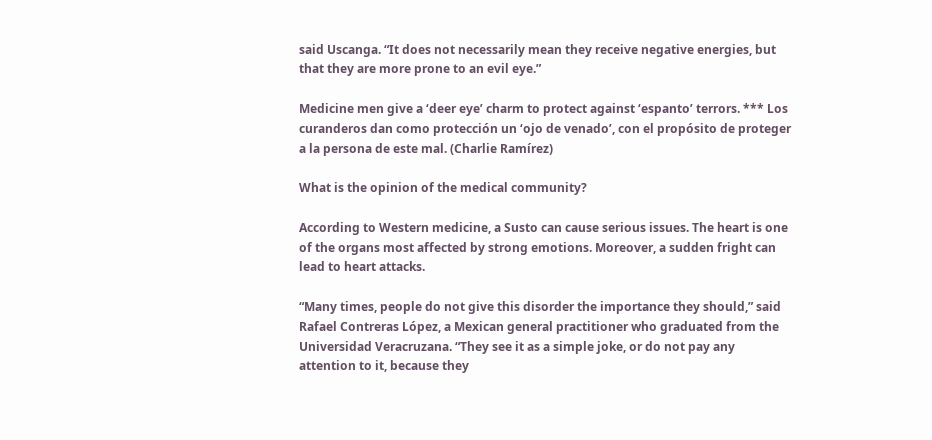said Uscanga. “It does not necessarily mean they receive negative energies, but that they are more prone to an evil eye.”

Medicine men give a ‘deer eye’ charm to protect against ‘espanto’ terrors. *** Los curanderos dan como protección un ‘ojo de venado’, con el propósito de proteger a la persona de este mal. (Charlie Ramírez)

What is the opinion of the medical community?

According to Western medicine, a Susto can cause serious issues. The heart is one of the organs most affected by strong emotions. Moreover, a sudden fright can lead to heart attacks.

“Many times, people do not give this disorder the importance they should,” said Rafael Contreras López, a Mexican general practitioner who graduated from the Universidad Veracruzana. “They see it as a simple joke, or do not pay any attention to it, because they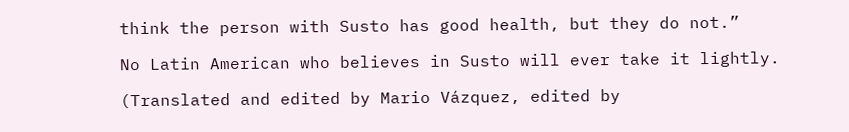think the person with Susto has good health, but they do not.”

No Latin American who believes in Susto will ever take it lightly.

(Translated and edited by Mario Vázquez, edited by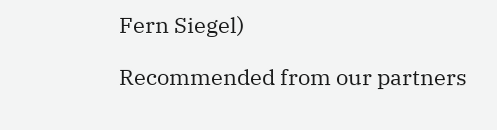Fern Siegel)

Recommended from our partners